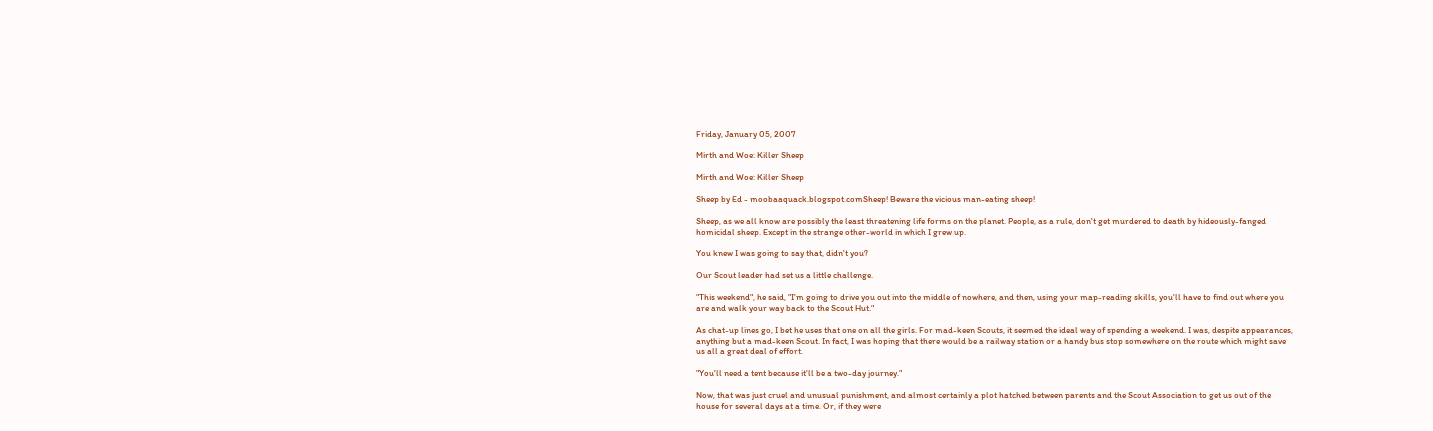Friday, January 05, 2007

Mirth and Woe: Killer Sheep

Mirth and Woe: Killer Sheep

Sheep by Ed - moobaaquack.blogspot.comSheep! Beware the vicious man-eating sheep!

Sheep, as we all know are possibly the least threatening life forms on the planet. People, as a rule, don't get murdered to death by hideously-fanged homicidal sheep. Except in the strange other-world in which I grew up.

You knew I was going to say that, didn't you?

Our Scout leader had set us a little challenge.

"This weekend", he said, "I'm going to drive you out into the middle of nowhere, and then, using your map-reading skills, you'll have to find out where you are and walk your way back to the Scout Hut."

As chat-up lines go, I bet he uses that one on all the girls. For mad-keen Scouts, it seemed the ideal way of spending a weekend. I was, despite appearances, anything but a mad-keen Scout. In fact, I was hoping that there would be a railway station or a handy bus stop somewhere on the route which might save us all a great deal of effort.

"You'll need a tent because it'll be a two-day journey."

Now, that was just cruel and unusual punishment, and almost certainly a plot hatched between parents and the Scout Association to get us out of the house for several days at a time. Or, if they were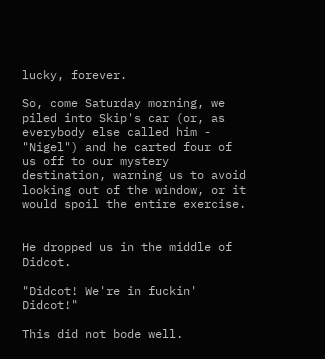lucky, forever.

So, come Saturday morning, we piled into Skip's car (or, as everybody else called him - "Nigel") and he carted four of us off to our mystery destination, warning us to avoid looking out of the window, or it would spoil the entire exercise.


He dropped us in the middle of Didcot.

"Didcot! We're in fuckin' Didcot!"

This did not bode well.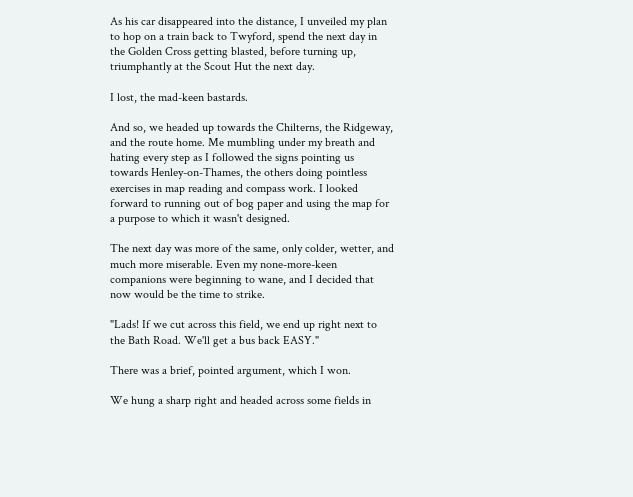As his car disappeared into the distance, I unveiled my plan to hop on a train back to Twyford, spend the next day in the Golden Cross getting blasted, before turning up, triumphantly at the Scout Hut the next day.

I lost, the mad-keen bastards.

And so, we headed up towards the Chilterns, the Ridgeway, and the route home. Me mumbling under my breath and hating every step as I followed the signs pointing us towards Henley-on-Thames, the others doing pointless exercises in map reading and compass work. I looked forward to running out of bog paper and using the map for a purpose to which it wasn't designed.

The next day was more of the same, only colder, wetter, and much more miserable. Even my none-more-keen companions were beginning to wane, and I decided that now would be the time to strike.

"Lads! If we cut across this field, we end up right next to the Bath Road. We'll get a bus back EASY."

There was a brief, pointed argument, which I won.

We hung a sharp right and headed across some fields in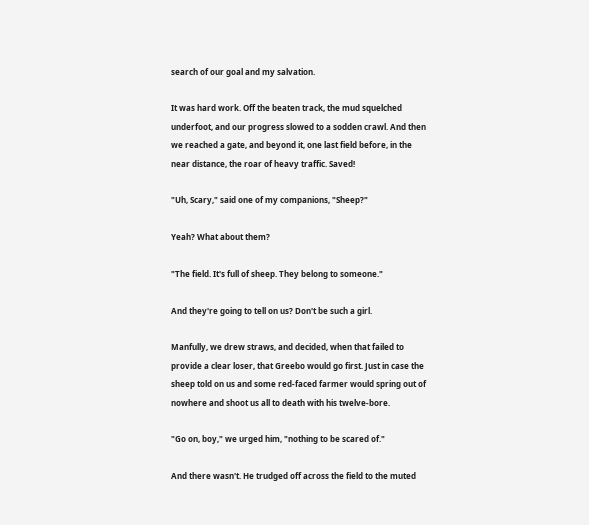search of our goal and my salvation.

It was hard work. Off the beaten track, the mud squelched underfoot, and our progress slowed to a sodden crawl. And then we reached a gate, and beyond it, one last field before, in the near distance, the roar of heavy traffic. Saved!

"Uh, Scary," said one of my companions, "Sheep?"

Yeah? What about them?

"The field. It's full of sheep. They belong to someone."

And they're going to tell on us? Don't be such a girl.

Manfully, we drew straws, and decided, when that failed to provide a clear loser, that Greebo would go first. Just in case the sheep told on us and some red-faced farmer would spring out of nowhere and shoot us all to death with his twelve-bore.

"Go on, boy," we urged him, "nothing to be scared of."

And there wasn't. He trudged off across the field to the muted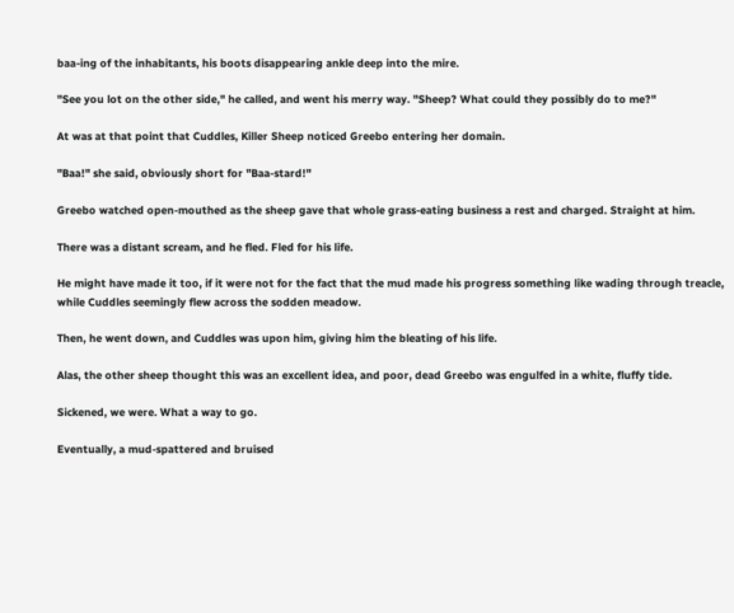baa-ing of the inhabitants, his boots disappearing ankle deep into the mire.

"See you lot on the other side," he called, and went his merry way. "Sheep? What could they possibly do to me?"

At was at that point that Cuddles, Killer Sheep noticed Greebo entering her domain.

"Baa!" she said, obviously short for "Baa-stard!"

Greebo watched open-mouthed as the sheep gave that whole grass-eating business a rest and charged. Straight at him.

There was a distant scream, and he fled. Fled for his life.

He might have made it too, if it were not for the fact that the mud made his progress something like wading through treacle, while Cuddles seemingly flew across the sodden meadow.

Then, he went down, and Cuddles was upon him, giving him the bleating of his life.

Alas, the other sheep thought this was an excellent idea, and poor, dead Greebo was engulfed in a white, fluffy tide.

Sickened, we were. What a way to go.

Eventually, a mud-spattered and bruised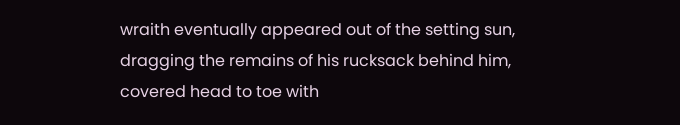wraith eventually appeared out of the setting sun, dragging the remains of his rucksack behind him, covered head to toe with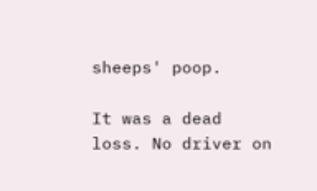sheeps' poop.

It was a dead loss. No driver on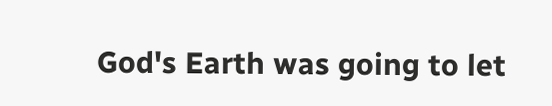God's Earth was going to let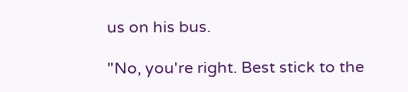us on his bus.

"No, you're right. Best stick to the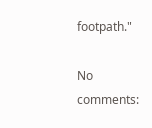footpath."

No comments: